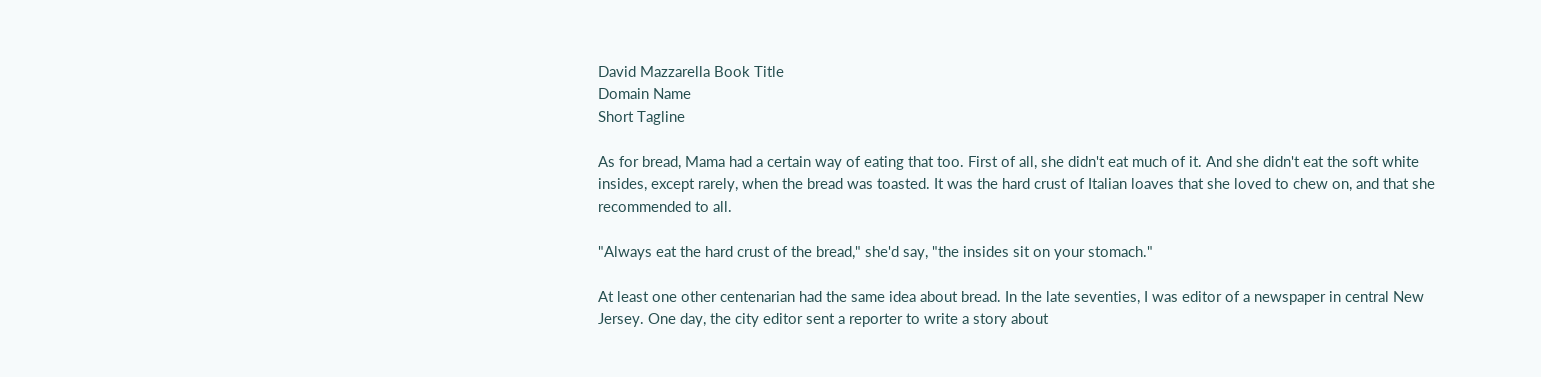David Mazzarella Book Title
Domain Name
Short Tagline

As for bread, Mama had a certain way of eating that too. First of all, she didn't eat much of it. And she didn't eat the soft white insides, except rarely, when the bread was toasted. It was the hard crust of Italian loaves that she loved to chew on, and that she recommended to all.

"Always eat the hard crust of the bread," she'd say, "the insides sit on your stomach."

At least one other centenarian had the same idea about bread. In the late seventies, I was editor of a newspaper in central New Jersey. One day, the city editor sent a reporter to write a story about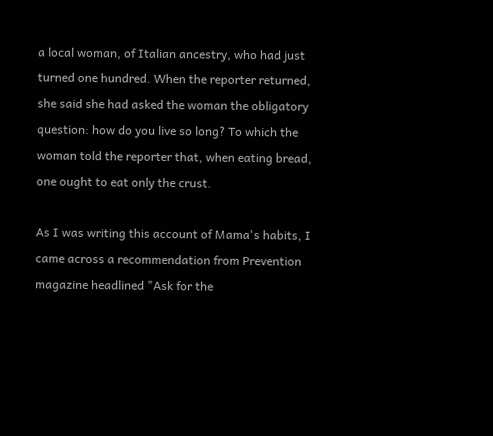a local woman, of Italian ancestry, who had just turned one hundred. When the reporter returned, she said she had asked the woman the obligatory question: how do you live so long? To which the woman told the reporter that, when eating bread, one ought to eat only the crust.

As I was writing this account of Mama's habits, I came across a recommendation from Prevention magazine headlined "Ask for the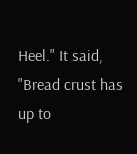Heel." It said, "Bread crust has up to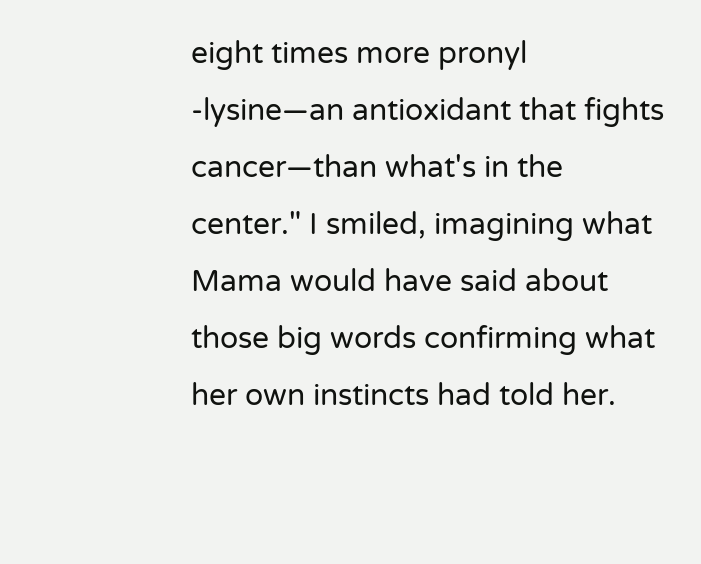eight times more pronyl -lysine—an antioxidant that fights cancer—than what's in the center." I smiled, imagining what Mama would have said about those big words confirming what her own instincts had told her.